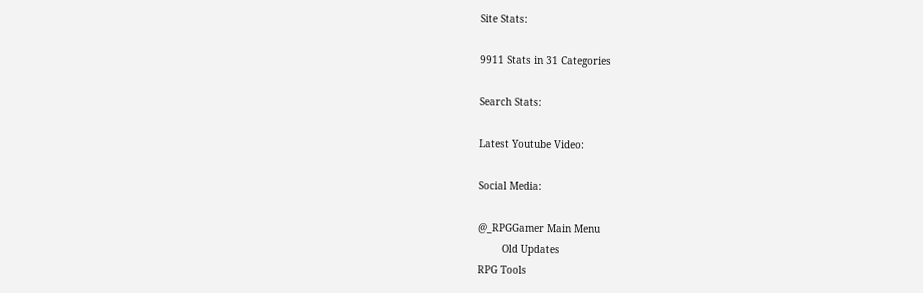Site Stats:

9911 Stats in 31 Categories

Search Stats:

Latest Youtube Video:

Social Media:

@_RPGGamer Main Menu
        Old Updates
RPG Tools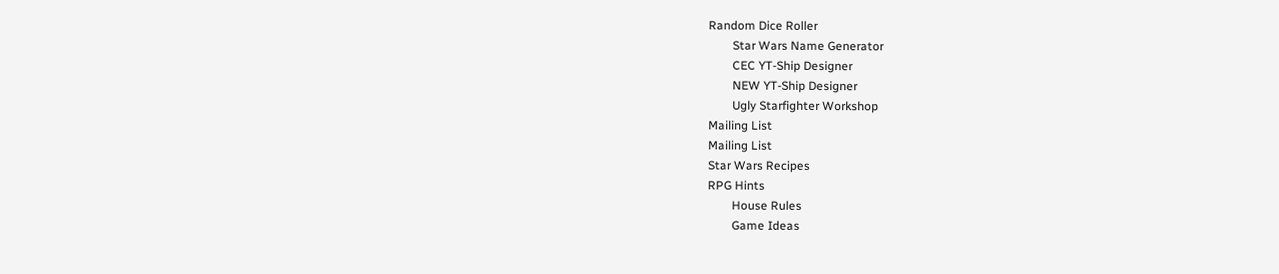Random Dice Roller
        Star Wars Name Generator
        CEC YT-Ship Designer
        NEW YT-Ship Designer
        Ugly Starfighter Workshop
Mailing List
Mailing List
Star Wars Recipes
RPG Hints
        House Rules
        Game Ideas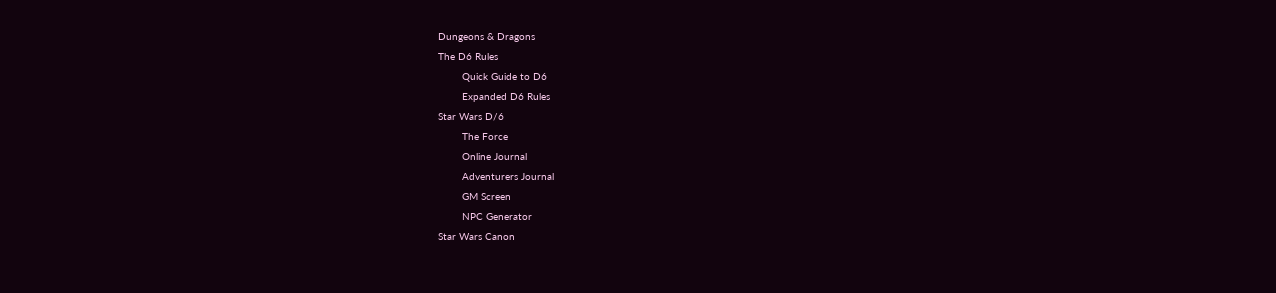Dungeons & Dragons
The D6 Rules
        Quick Guide to D6
        Expanded D6 Rules
Star Wars D/6
        The Force
        Online Journal
        Adventurers Journal
        GM Screen
        NPC Generator
Star Wars Canon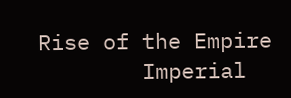Rise of the Empire
        Imperial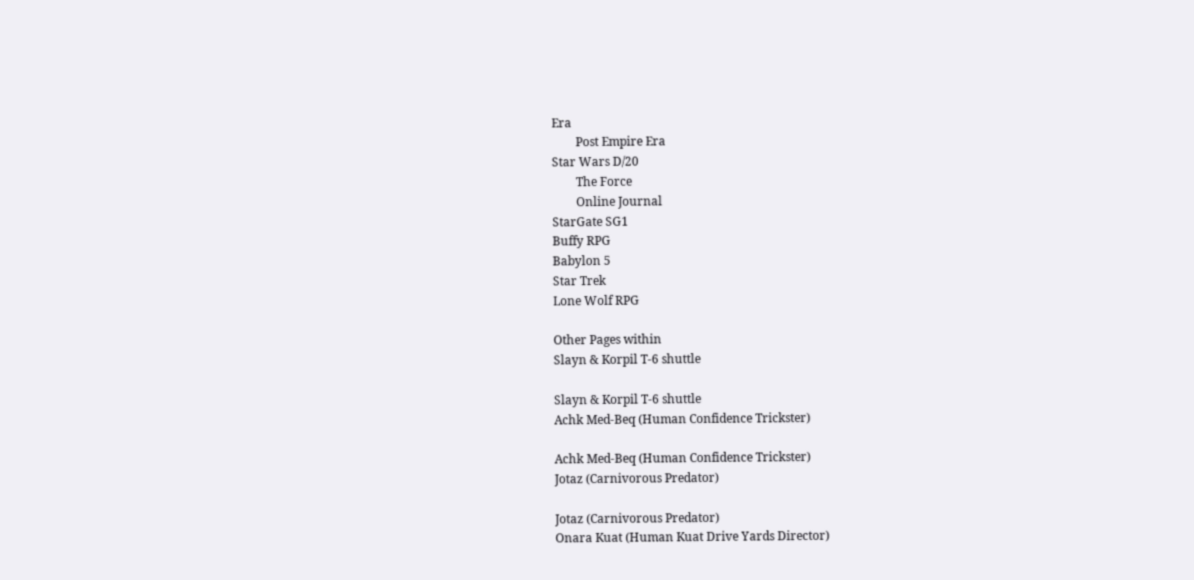Era
        Post Empire Era
Star Wars D/20
        The Force
        Online Journal
StarGate SG1
Buffy RPG
Babylon 5
Star Trek
Lone Wolf RPG

Other Pages within
Slayn & Korpil T-6 shuttle

Slayn & Korpil T-6 shuttle
Achk Med-Beq (Human Confidence Trickster)

Achk Med-Beq (Human Confidence Trickster)
Jotaz (Carnivorous Predator)

Jotaz (Carnivorous Predator)
Onara Kuat (Human Kuat Drive Yards Director)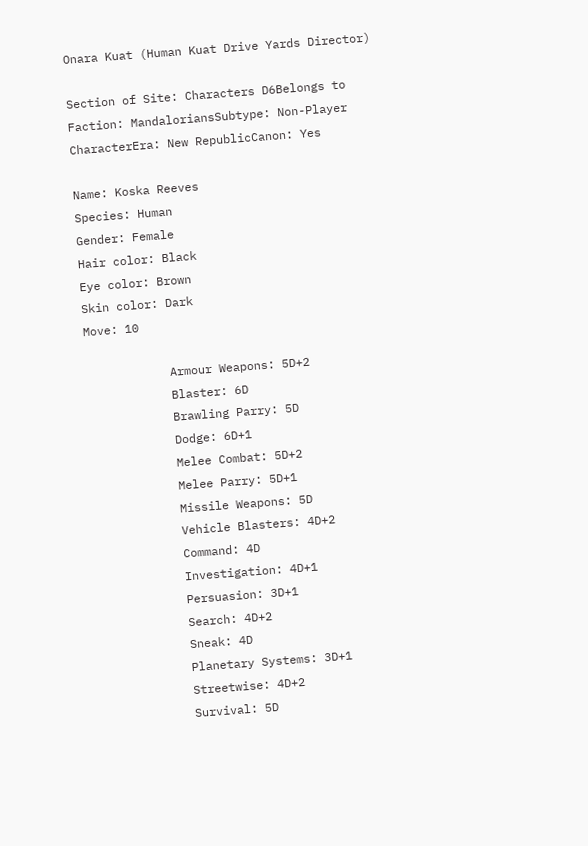Onara Kuat (Human Kuat Drive Yards Director)

Section of Site: Characters D6Belongs to Faction: MandaloriansSubtype: Non-Player CharacterEra: New RepublicCanon: Yes

Name: Koska Reeves
Species: Human
Gender: Female
Hair color: Black
Eye color: Brown
Skin color: Dark
Move: 10

            Armour Weapons: 5D+2
            Blaster: 6D
            Brawling Parry: 5D
            Dodge: 6D+1
            Melee Combat: 5D+2
            Melee Parry: 5D+1
            Missile Weapons: 5D
            Vehicle Blasters: 4D+2
            Command: 4D
            Investigation: 4D+1
            Persuasion: 3D+1
            Search: 4D+2
            Sneak: 4D
            Planetary Systems: 3D+1
            Streetwise: 4D+2
            Survival: 5D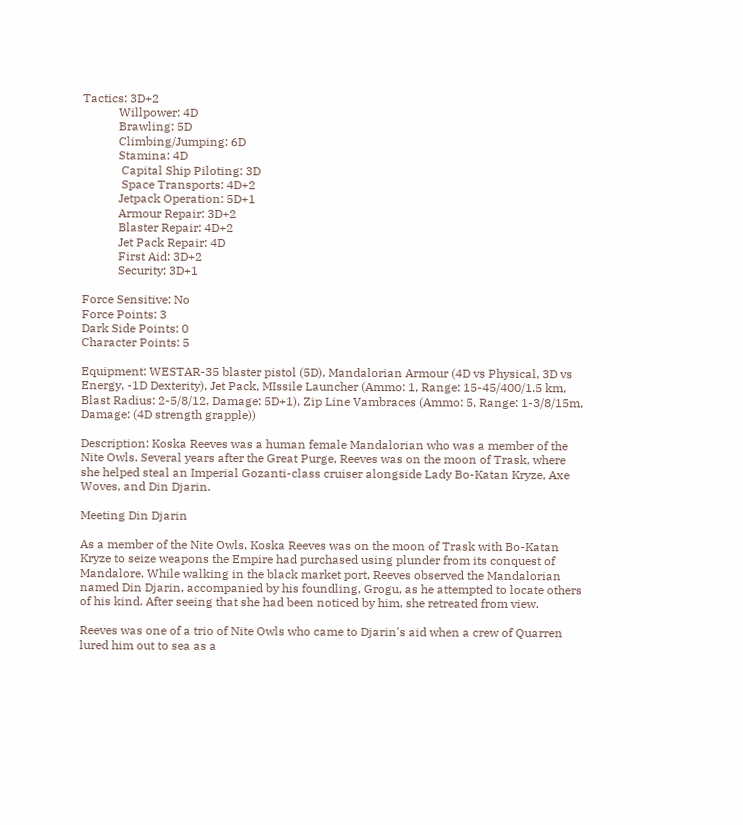Tactics: 3D+2
            Willpower: 4D
            Brawling: 5D
            Climbing/Jumping: 6D
            Stamina: 4D
             Capital Ship Piloting: 3D
             Space Transports: 4D+2
            Jetpack Operation: 5D+1
            Armour Repair: 3D+2
            Blaster Repair: 4D+2
            Jet Pack Repair: 4D
            First Aid: 3D+2
            Security: 3D+1

Force Sensitive: No
Force Points: 3
Dark Side Points: 0
Character Points: 5

Equipment: WESTAR-35 blaster pistol (5D), Mandalorian Armour (4D vs Physical, 3D vs Energy, -1D Dexterity), Jet Pack, MIssile Launcher (Ammo: 1, Range: 15-45/400/1.5 km, Blast Radius: 2-5/8/12, Damage: 5D+1), Zip Line Vambraces (Ammo: 5, Range: 1-3/8/15m, Damage: (4D strength grapple))

Description: Koska Reeves was a human female Mandalorian who was a member of the Nite Owls. Several years after the Great Purge, Reeves was on the moon of Trask, where she helped steal an Imperial Gozanti-class cruiser alongside Lady Bo-Katan Kryze, Axe Woves, and Din Djarin.

Meeting Din Djarin

As a member of the Nite Owls, Koska Reeves was on the moon of Trask with Bo-Katan Kryze to seize weapons the Empire had purchased using plunder from its conquest of Mandalore. While walking in the black market port, Reeves observed the Mandalorian named Din Djarin, accompanied by his foundling, Grogu, as he attempted to locate others of his kind. After seeing that she had been noticed by him, she retreated from view.

Reeves was one of a trio of Nite Owls who came to Djarin's aid when a crew of Quarren lured him out to sea as a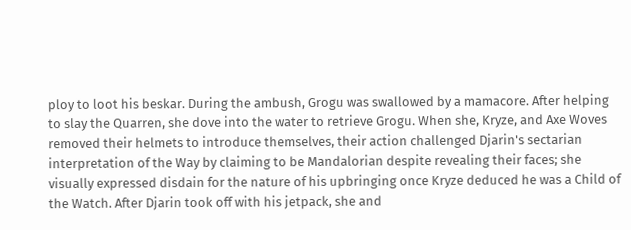ploy to loot his beskar. During the ambush, Grogu was swallowed by a mamacore. After helping to slay the Quarren, she dove into the water to retrieve Grogu. When she, Kryze, and Axe Woves removed their helmets to introduce themselves, their action challenged Djarin's sectarian interpretation of the Way by claiming to be Mandalorian despite revealing their faces; she visually expressed disdain for the nature of his upbringing once Kryze deduced he was a Child of the Watch. After Djarin took off with his jetpack, she and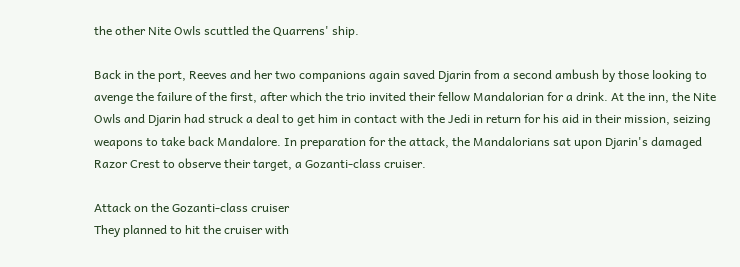the other Nite Owls scuttled the Quarrens' ship.

Back in the port, Reeves and her two companions again saved Djarin from a second ambush by those looking to avenge the failure of the first, after which the trio invited their fellow Mandalorian for a drink. At the inn, the Nite Owls and Djarin had struck a deal to get him in contact with the Jedi in return for his aid in their mission, seizing weapons to take back Mandalore. In preparation for the attack, the Mandalorians sat upon Djarin's damaged Razor Crest to observe their target, a Gozanti-class cruiser.

Attack on the Gozanti-class cruiser
They planned to hit the cruiser with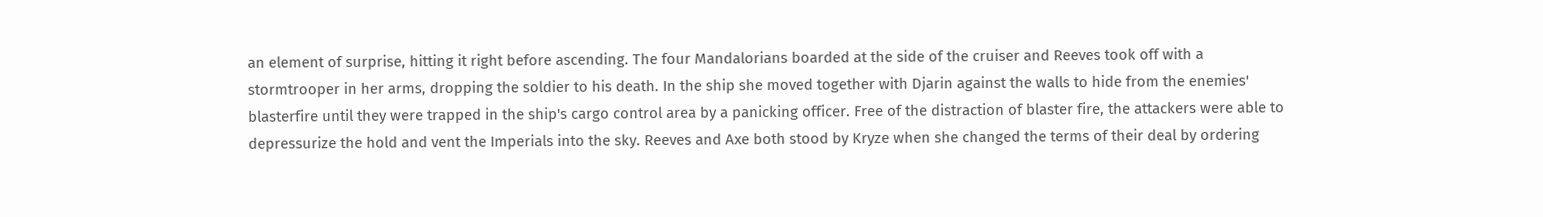an element of surprise, hitting it right before ascending. The four Mandalorians boarded at the side of the cruiser and Reeves took off with a stormtrooper in her arms, dropping the soldier to his death. In the ship she moved together with Djarin against the walls to hide from the enemies' blasterfire until they were trapped in the ship's cargo control area by a panicking officer. Free of the distraction of blaster fire, the attackers were able to depressurize the hold and vent the Imperials into the sky. Reeves and Axe both stood by Kryze when she changed the terms of their deal by ordering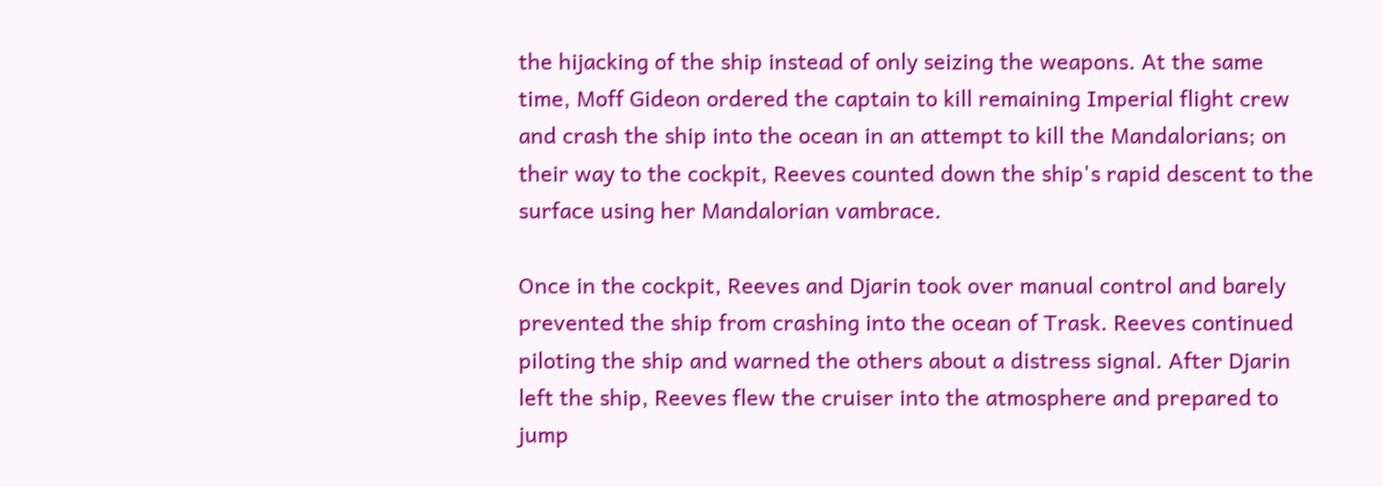the hijacking of the ship instead of only seizing the weapons. At the same time, Moff Gideon ordered the captain to kill remaining Imperial flight crew and crash the ship into the ocean in an attempt to kill the Mandalorians; on their way to the cockpit, Reeves counted down the ship's rapid descent to the surface using her Mandalorian vambrace.

Once in the cockpit, Reeves and Djarin took over manual control and barely prevented the ship from crashing into the ocean of Trask. Reeves continued piloting the ship and warned the others about a distress signal. After Djarin left the ship, Reeves flew the cruiser into the atmosphere and prepared to jump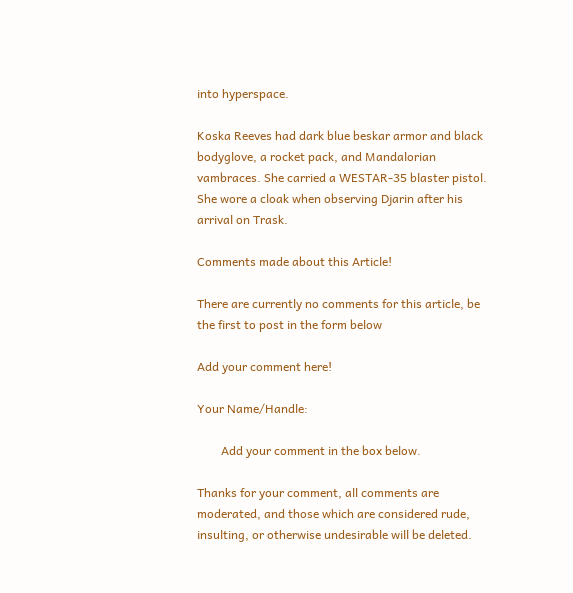into hyperspace.

Koska Reeves had dark blue beskar armor and black bodyglove, a rocket pack, and Mandalorian vambraces. She carried a WESTAR-35 blaster pistol. She wore a cloak when observing Djarin after his arrival on Trask.

Comments made about this Article!

There are currently no comments for this article, be the first to post in the form below

Add your comment here!

Your Name/Handle:

        Add your comment in the box below.

Thanks for your comment, all comments are moderated, and those which are considered rude, insulting, or otherwise undesirable will be deleted.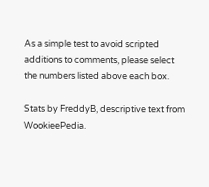As a simple test to avoid scripted additions to comments, please select the numbers listed above each box.

Stats by FreddyB, descriptive text from WookieePedia.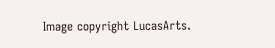Image copyright LucasArts.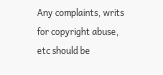Any complaints, writs for copyright abuse, etc should be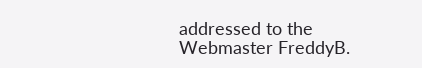addressed to the Webmaster FreddyB.